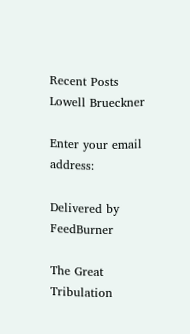Recent Posts
Lowell Brueckner

Enter your email address:

Delivered by FeedBurner

The Great Tribulation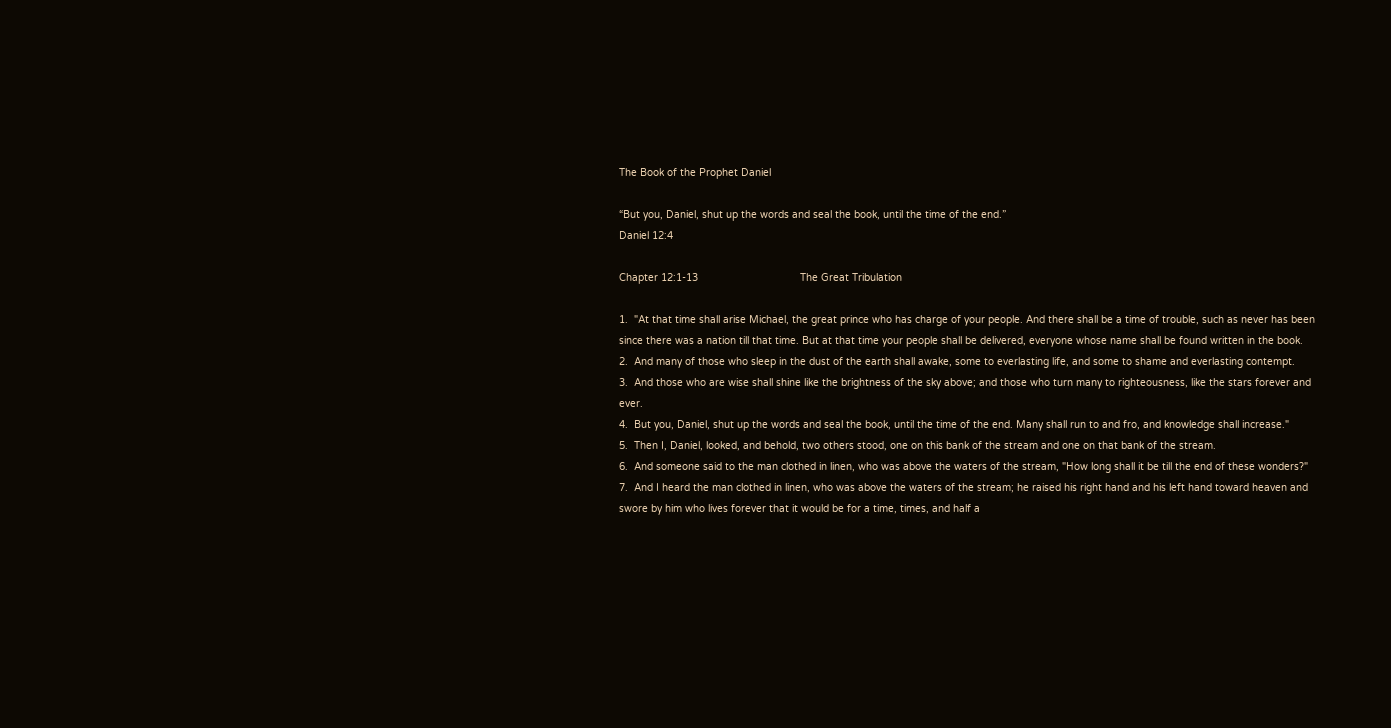The Book of the Prophet Daniel

“But you, Daniel, shut up the words and seal the book, until the time of the end.”
Daniel 12:4

Chapter 12:1-13                                  The Great Tribulation

1.  "At that time shall arise Michael, the great prince who has charge of your people. And there shall be a time of trouble, such as never has been since there was a nation till that time. But at that time your people shall be delivered, everyone whose name shall be found written in the book.
2.  And many of those who sleep in the dust of the earth shall awake, some to everlasting life, and some to shame and everlasting contempt.
3.  And those who are wise shall shine like the brightness of the sky above; and those who turn many to righteousness, like the stars forever and ever.
4.  But you, Daniel, shut up the words and seal the book, until the time of the end. Many shall run to and fro, and knowledge shall increase."
5.  Then I, Daniel, looked, and behold, two others stood, one on this bank of the stream and one on that bank of the stream.
6.  And someone said to the man clothed in linen, who was above the waters of the stream, "How long shall it be till the end of these wonders?"
7.  And I heard the man clothed in linen, who was above the waters of the stream; he raised his right hand and his left hand toward heaven and swore by him who lives forever that it would be for a time, times, and half a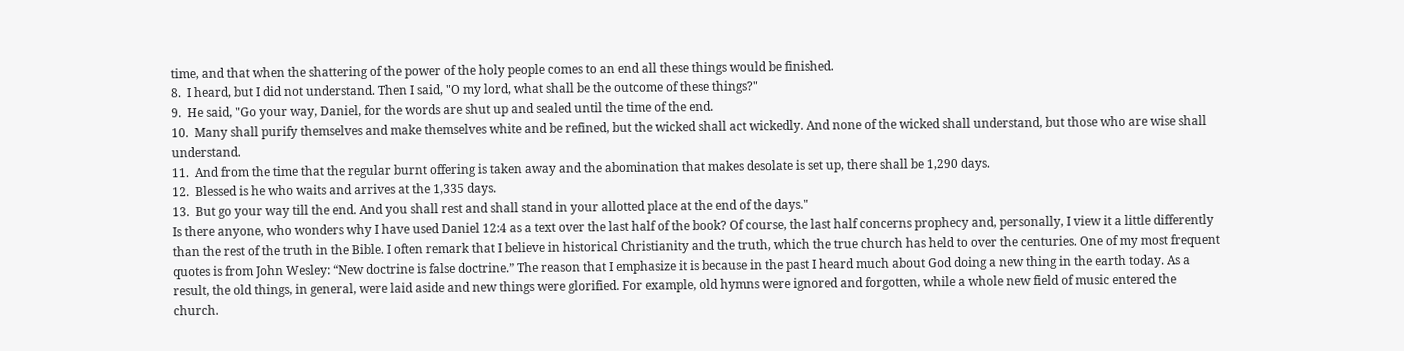time, and that when the shattering of the power of the holy people comes to an end all these things would be finished.
8.  I heard, but I did not understand. Then I said, "O my lord, what shall be the outcome of these things?"
9.  He said, "Go your way, Daniel, for the words are shut up and sealed until the time of the end.
10.  Many shall purify themselves and make themselves white and be refined, but the wicked shall act wickedly. And none of the wicked shall understand, but those who are wise shall understand.
11.  And from the time that the regular burnt offering is taken away and the abomination that makes desolate is set up, there shall be 1,290 days.
12.  Blessed is he who waits and arrives at the 1,335 days.
13.  But go your way till the end. And you shall rest and shall stand in your allotted place at the end of the days."
Is there anyone, who wonders why I have used Daniel 12:4 as a text over the last half of the book? Of course, the last half concerns prophecy and, personally, I view it a little differently than the rest of the truth in the Bible. I often remark that I believe in historical Christianity and the truth, which the true church has held to over the centuries. One of my most frequent quotes is from John Wesley: “New doctrine is false doctrine.” The reason that I emphasize it is because in the past I heard much about God doing a new thing in the earth today. As a result, the old things, in general, were laid aside and new things were glorified. For example, old hymns were ignored and forgotten, while a whole new field of music entered the church.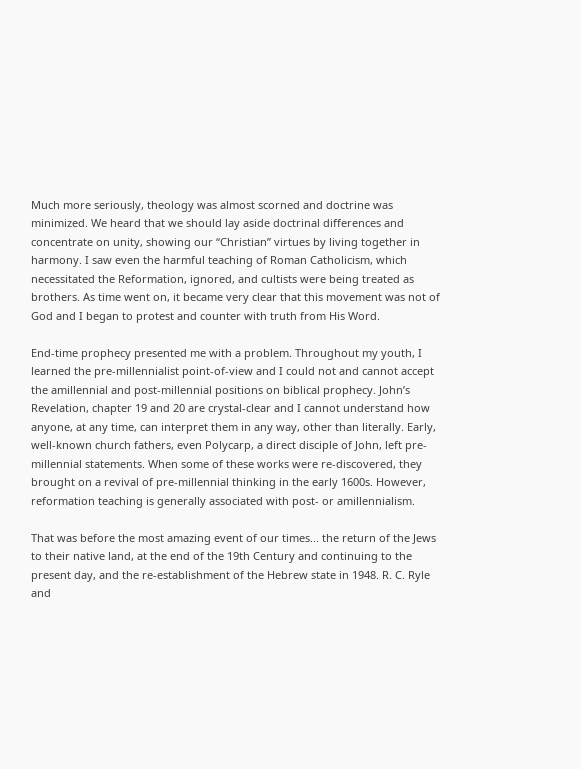Much more seriously, theology was almost scorned and doctrine was minimized. We heard that we should lay aside doctrinal differences and concentrate on unity, showing our “Christian” virtues by living together in harmony. I saw even the harmful teaching of Roman Catholicism, which necessitated the Reformation, ignored, and cultists were being treated as brothers. As time went on, it became very clear that this movement was not of God and I began to protest and counter with truth from His Word.

End-time prophecy presented me with a problem. Throughout my youth, I learned the pre-millennialist point-of-view and I could not and cannot accept the amillennial and post-millennial positions on biblical prophecy. John’s Revelation, chapter 19 and 20 are crystal-clear and I cannot understand how anyone, at any time, can interpret them in any way, other than literally. Early, well-known church fathers, even Polycarp, a direct disciple of John, left pre-millennial statements. When some of these works were re-discovered, they brought on a revival of pre-millennial thinking in the early 1600s. However, reformation teaching is generally associated with post- or amillennialism.

That was before the most amazing event of our times... the return of the Jews to their native land, at the end of the 19th Century and continuing to the present day, and the re-establishment of the Hebrew state in 1948. R. C. Ryle and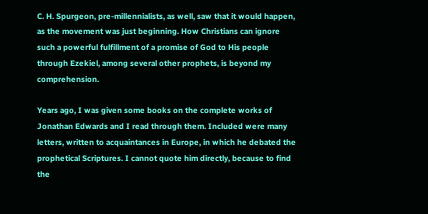C. H. Spurgeon, pre-millennialists, as well, saw that it would happen, as the movement was just beginning. How Christians can ignore such a powerful fulfillment of a promise of God to His people through Ezekiel, among several other prophets, is beyond my comprehension.

Years ago, I was given some books on the complete works of Jonathan Edwards and I read through them. Included were many letters, written to acquaintances in Europe, in which he debated the prophetical Scriptures. I cannot quote him directly, because to find the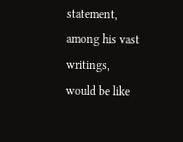statement, among his vast writings, would be like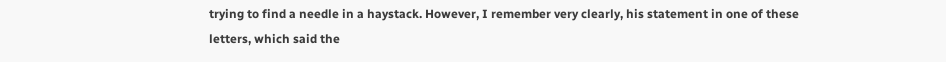trying to find a needle in a haystack. However, I remember very clearly, his statement in one of these letters, which said the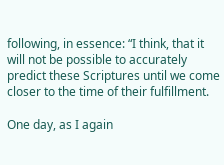following, in essence: “I think, that it will not be possible to accurately predict these Scriptures until we come closer to the time of their fulfillment.

One day, as I again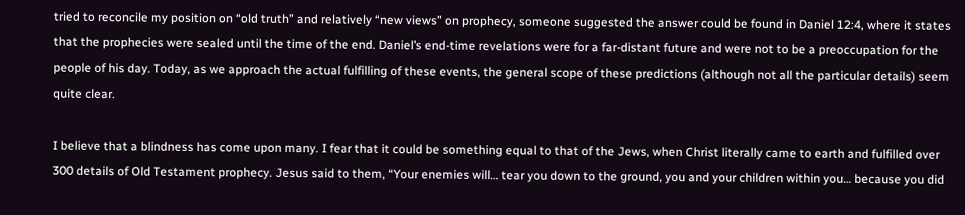tried to reconcile my position on “old truth” and relatively “new views” on prophecy, someone suggested the answer could be found in Daniel 12:4, where it states that the prophecies were sealed until the time of the end. Daniel’s end-time revelations were for a far-distant future and were not to be a preoccupation for the people of his day. Today, as we approach the actual fulfilling of these events, the general scope of these predictions (although not all the particular details) seem quite clear.

I believe that a blindness has come upon many. I fear that it could be something equal to that of the Jews, when Christ literally came to earth and fulfilled over 300 details of Old Testament prophecy. Jesus said to them, “Your enemies will… tear you down to the ground, you and your children within you… because you did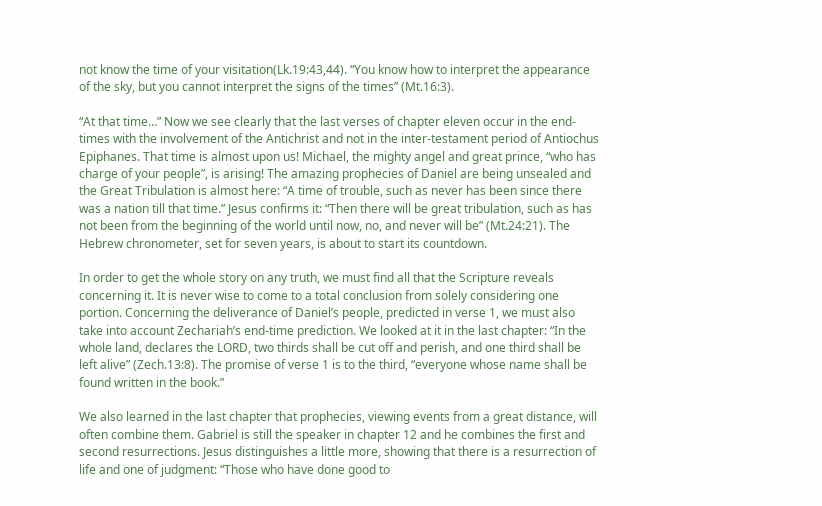not know the time of your visitation(Lk.19:43,44). “You know how to interpret the appearance of the sky, but you cannot interpret the signs of the times” (Mt.16:3).

“At that time…” Now we see clearly that the last verses of chapter eleven occur in the end-times with the involvement of the Antichrist and not in the inter-testament period of Antiochus Epiphanes. That time is almost upon us! Michael, the mighty angel and great prince, “who has charge of your people”, is arising! The amazing prophecies of Daniel are being unsealed and the Great Tribulation is almost here: “A time of trouble, such as never has been since there was a nation till that time.” Jesus confirms it: “Then there will be great tribulation, such as has not been from the beginning of the world until now, no, and never will be” (Mt.24:21). The Hebrew chronometer, set for seven years, is about to start its countdown.

In order to get the whole story on any truth, we must find all that the Scripture reveals concerning it. It is never wise to come to a total conclusion from solely considering one portion. Concerning the deliverance of Daniel’s people, predicted in verse 1, we must also take into account Zechariah’s end-time prediction. We looked at it in the last chapter: “In the whole land, declares the LORD, two thirds shall be cut off and perish, and one third shall be left alive” (Zech.13:8). The promise of verse 1 is to the third, “everyone whose name shall be found written in the book.”

We also learned in the last chapter that prophecies, viewing events from a great distance, will often combine them. Gabriel is still the speaker in chapter 12 and he combines the first and second resurrections. Jesus distinguishes a little more, showing that there is a resurrection of life and one of judgment: “Those who have done good to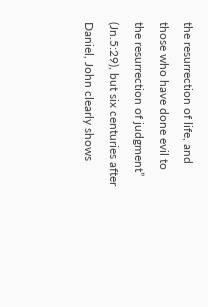the resurrection of life, and those who have done evil to the resurrection of judgment” (Jn.5:29), but six centuries after Daniel, John clearly shows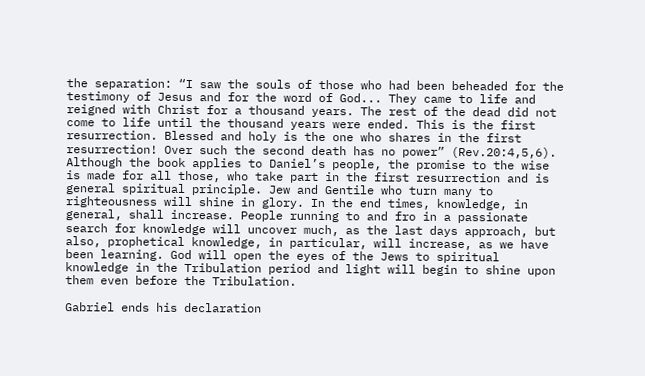the separation: “I saw the souls of those who had been beheaded for the testimony of Jesus and for the word of God... They came to life and reigned with Christ for a thousand years. The rest of the dead did not come to life until the thousand years were ended. This is the first resurrection. Blessed and holy is the one who shares in the first resurrection! Over such the second death has no power” (Rev.20:4,5,6).
Although the book applies to Daniel’s people, the promise to the wise is made for all those, who take part in the first resurrection and is general spiritual principle. Jew and Gentile who turn many to righteousness will shine in glory. In the end times, knowledge, in general, shall increase. People running to and fro in a passionate search for knowledge will uncover much, as the last days approach, but also, prophetical knowledge, in particular, will increase, as we have been learning. God will open the eyes of the Jews to spiritual knowledge in the Tribulation period and light will begin to shine upon them even before the Tribulation.

Gabriel ends his declaration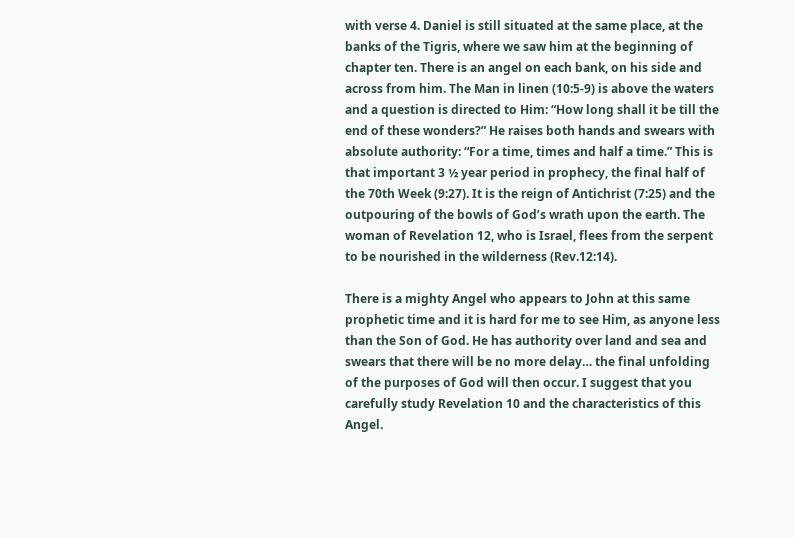with verse 4. Daniel is still situated at the same place, at the banks of the Tigris, where we saw him at the beginning of chapter ten. There is an angel on each bank, on his side and across from him. The Man in linen (10:5-9) is above the waters and a question is directed to Him: “How long shall it be till the end of these wonders?” He raises both hands and swears with absolute authority: “For a time, times and half a time.” This is that important 3 ½ year period in prophecy, the final half of the 70th Week (9:27). It is the reign of Antichrist (7:25) and the outpouring of the bowls of God’s wrath upon the earth. The woman of Revelation 12, who is Israel, flees from the serpent to be nourished in the wilderness (Rev.12:14).

There is a mighty Angel who appears to John at this same prophetic time and it is hard for me to see Him, as anyone less than the Son of God. He has authority over land and sea and swears that there will be no more delay… the final unfolding of the purposes of God will then occur. I suggest that you carefully study Revelation 10 and the characteristics of this Angel.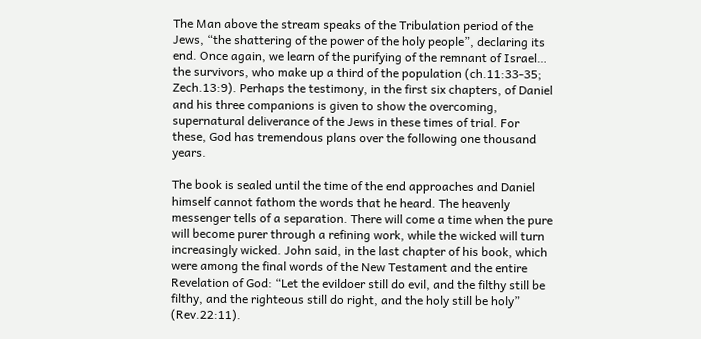The Man above the stream speaks of the Tribulation period of the Jews, “the shattering of the power of the holy people”, declaring its end. Once again, we learn of the purifying of the remnant of Israel… the survivors, who make up a third of the population (ch.11:33-35; Zech.13:9). Perhaps the testimony, in the first six chapters, of Daniel and his three companions is given to show the overcoming, supernatural deliverance of the Jews in these times of trial. For these, God has tremendous plans over the following one thousand years.

The book is sealed until the time of the end approaches and Daniel himself cannot fathom the words that he heard. The heavenly messenger tells of a separation. There will come a time when the pure will become purer through a refining work, while the wicked will turn increasingly wicked. John said, in the last chapter of his book, which were among the final words of the New Testament and the entire Revelation of God: “Let the evildoer still do evil, and the filthy still be filthy, and the righteous still do right, and the holy still be holy” (Rev.22:11).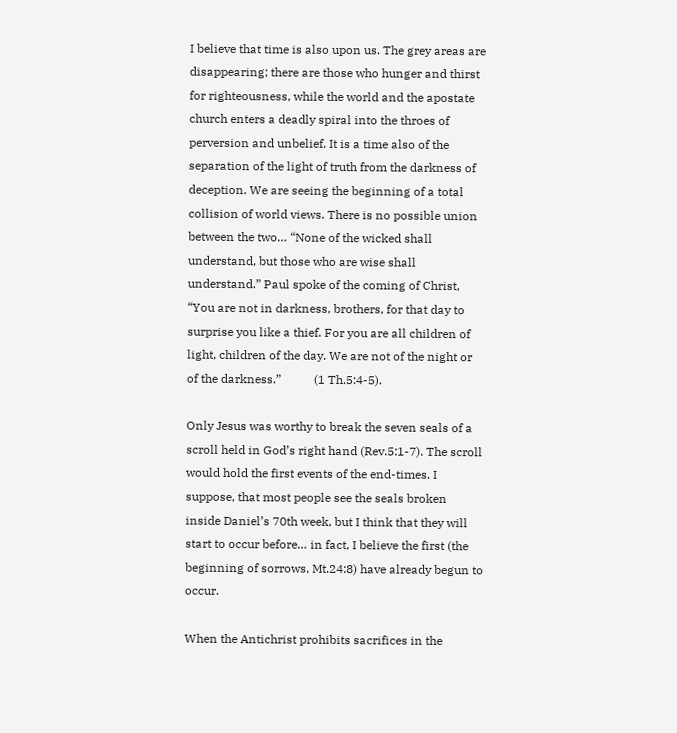I believe that time is also upon us. The grey areas are disappearing; there are those who hunger and thirst for righteousness, while the world and the apostate church enters a deadly spiral into the throes of perversion and unbelief. It is a time also of the separation of the light of truth from the darkness of deception. We are seeing the beginning of a total collision of world views. There is no possible union between the two… “None of the wicked shall understand, but those who are wise shall understand.” Paul spoke of the coming of Christ, “You are not in darkness, brothers, for that day to surprise you like a thief. For you are all children of light, children of the day. We are not of the night or of the darkness.”           (1 Th.5:4-5).

Only Jesus was worthy to break the seven seals of a scroll held in God’s right hand (Rev.5:1-7). The scroll would hold the first events of the end-times. I suppose, that most people see the seals broken inside Daniel’s 70th week, but I think that they will start to occur before… in fact, I believe the first (the beginning of sorrows, Mt.24:8) have already begun to occur.

When the Antichrist prohibits sacrifices in the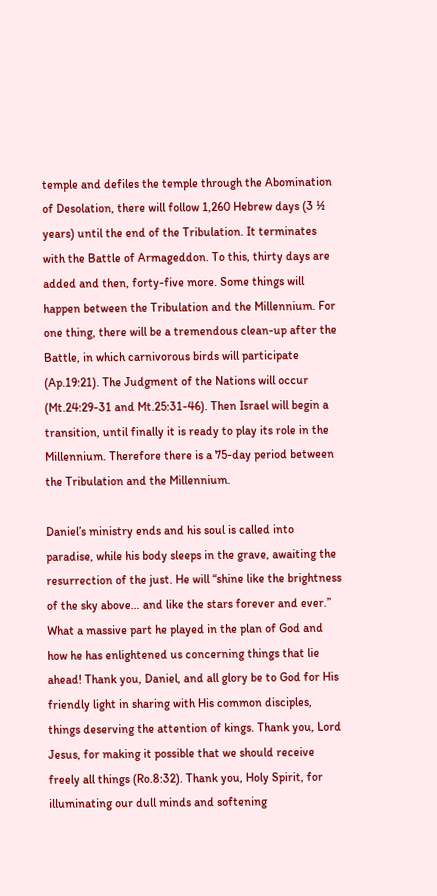temple and defiles the temple through the Abomination of Desolation, there will follow 1,260 Hebrew days (3 ½ years) until the end of the Tribulation. It terminates with the Battle of Armageddon. To this, thirty days are added and then, forty-five more. Some things will happen between the Tribulation and the Millennium. For one thing, there will be a tremendous clean-up after the Battle, in which carnivorous birds will participate (Ap.19:21). The Judgment of the Nations will occur (Mt.24:29-31 and Mt.25:31-46). Then Israel will begin a transition, until finally it is ready to play its role in the Millennium. Therefore there is a 75-day period between the Tribulation and the Millennium.

Daniel’s ministry ends and his soul is called into paradise, while his body sleeps in the grave, awaiting the resurrection of the just. He will “shine like the brightness of the sky above… and like the stars forever and ever.” What a massive part he played in the plan of God and how he has enlightened us concerning things that lie ahead! Thank you, Daniel, and all glory be to God for His friendly light in sharing with His common disciples, things deserving the attention of kings. Thank you, Lord Jesus, for making it possible that we should receive freely all things (Ro.8:32). Thank you, Holy Spirit, for illuminating our dull minds and softening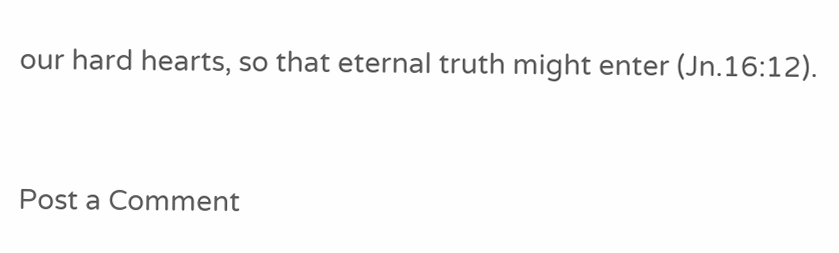our hard hearts, so that eternal truth might enter (Jn.16:12).


Post a Comment